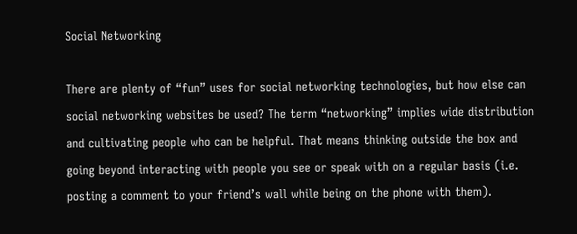Social Networking

There are plenty of “fun” uses for social networking technologies, but how else can social networking websites be used? The term “networking” implies wide distribution and cultivating people who can be helpful. That means thinking outside the box and going beyond interacting with people you see or speak with on a regular basis (i.e. posting a comment to your friend’s wall while being on the phone with them).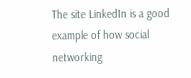The site LinkedIn is a good example of how social networking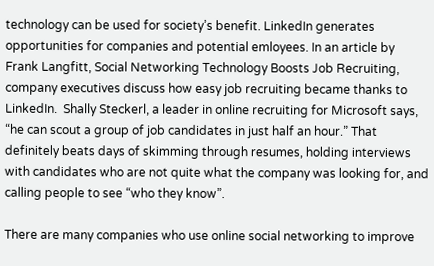technology can be used for society’s benefit. LinkedIn generates opportunities for companies and potential emloyees. In an article by Frank Langfitt, Social Networking Technology Boosts Job Recruiting, company executives discuss how easy job recruiting became thanks to LinkedIn.  Shally Steckerl, a leader in online recruiting for Microsoft says, “he can scout a group of job candidates in just half an hour.” That definitely beats days of skimming through resumes, holding interviews with candidates who are not quite what the company was looking for, and calling people to see “who they know”.

There are many companies who use online social networking to improve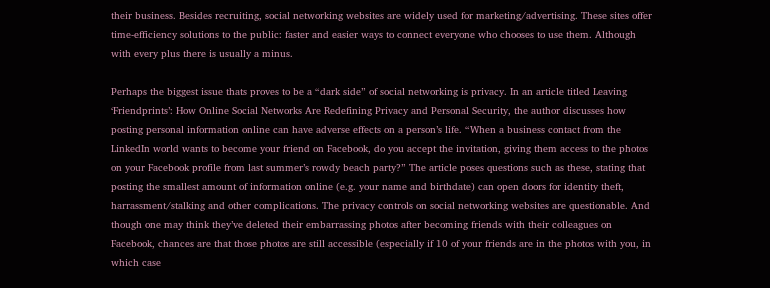their business. Besides recruiting, social networking websites are widely used for marketing/advertising. These sites offer time-efficiency solutions to the public: faster and easier ways to connect everyone who chooses to use them. Although with every plus there is usually a minus.

Perhaps the biggest issue thats proves to be a “dark side” of social networking is privacy. In an article titled Leaving ‘Friendprints’: How Online Social Networks Are Redefining Privacy and Personal Security, the author discusses how posting personal information online can have adverse effects on a person’s life. “When a business contact from the LinkedIn world wants to become your friend on Facebook, do you accept the invitation, giving them access to the photos on your Facebook profile from last summer’s rowdy beach party?” The article poses questions such as these, stating that posting the smallest amount of information online (e.g. your name and birthdate) can open doors for identity theft, harrassment/stalking and other complications. The privacy controls on social networking websites are questionable. And though one may think they’ve deleted their embarrassing photos after becoming friends with their colleagues on Facebook, chances are that those photos are still accessible (especially if 10 of your friends are in the photos with you, in which case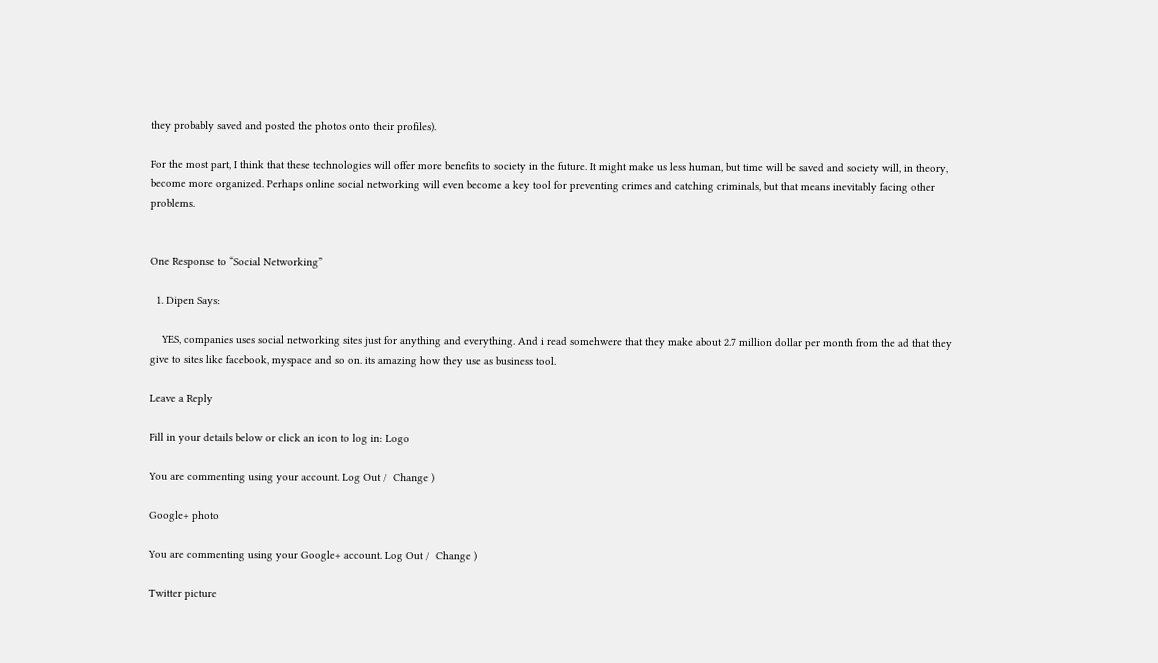they probably saved and posted the photos onto their profiles).

For the most part, I think that these technologies will offer more benefits to society in the future. It might make us less human, but time will be saved and society will, in theory, become more organized. Perhaps online social networking will even become a key tool for preventing crimes and catching criminals, but that means inevitably facing other problems.


One Response to “Social Networking”

  1. Dipen Says:

    YES, companies uses social networking sites just for anything and everything. And i read somehwere that they make about 2.7 million dollar per month from the ad that they give to sites like facebook, myspace and so on. its amazing how they use as business tool.

Leave a Reply

Fill in your details below or click an icon to log in: Logo

You are commenting using your account. Log Out /  Change )

Google+ photo

You are commenting using your Google+ account. Log Out /  Change )

Twitter picture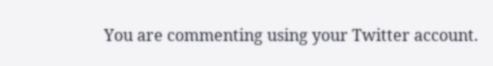You are commenting using your Twitter account.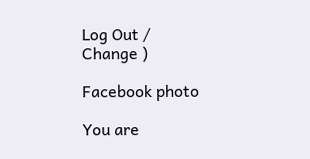Log Out /  Change )

Facebook photo

You are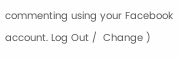commenting using your Facebook account. Log Out /  Change )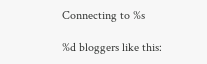Connecting to %s

%d bloggers like this: